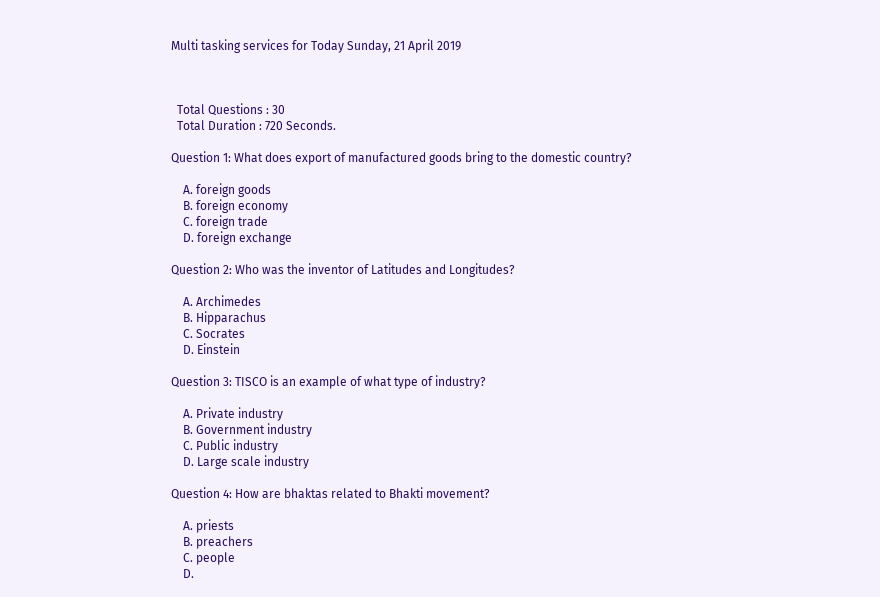Multi tasking services for Today Sunday, 21 April 2019



  Total Questions : 30
  Total Duration : 720 Seconds.

Question 1: What does export of manufactured goods bring to the domestic country?

    A. foreign goods
    B. foreign economy
    C. foreign trade
    D. foreign exchange

Question 2: Who was the inventor of Latitudes and Longitudes?

    A. Archimedes
    B. Hipparachus
    C. Socrates
    D. Einstein

Question 3: TISCO is an example of what type of industry?

    A. Private industry
    B. Government industry
    C. Public industry
    D. Large scale industry

Question 4: How are bhaktas related to Bhakti movement?

    A. priests
    B. preachers
    C. people
    D.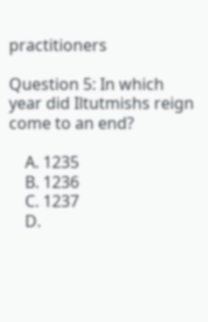practitioners

Question 5: In which year did Iltutmishs reign come to an end?

    A. 1235
    B. 1236
    C. 1237
    D.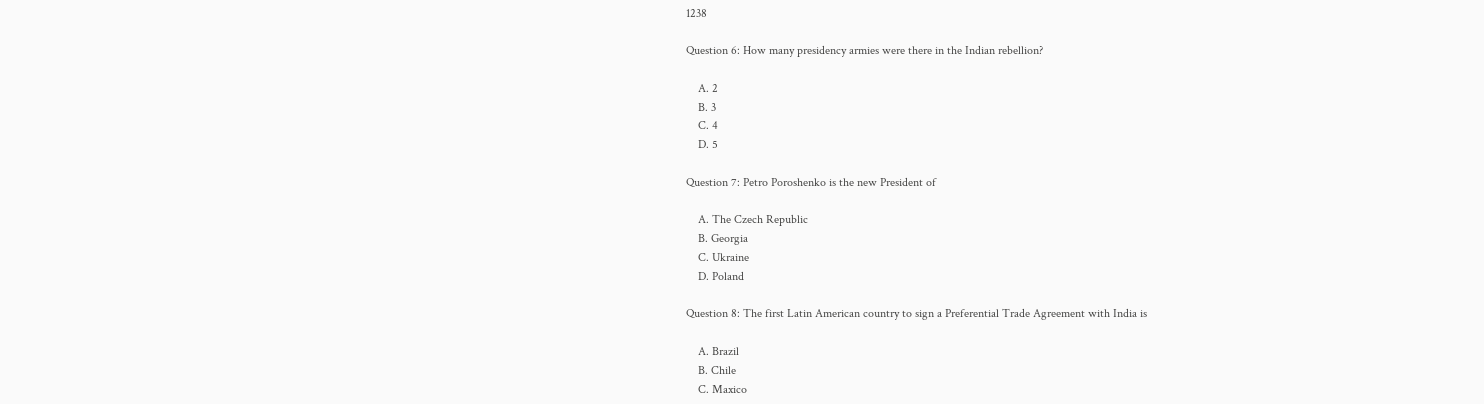1238

Question 6: How many presidency armies were there in the Indian rebellion?

    A. 2
    B. 3
    C. 4
    D. 5

Question 7: Petro Poroshenko is the new President of

    A. The Czech Republic
    B. Georgia
    C. Ukraine
    D. Poland

Question 8: The first Latin American country to sign a Preferential Trade Agreement with India is

    A. Brazil
    B. Chile
    C. Maxico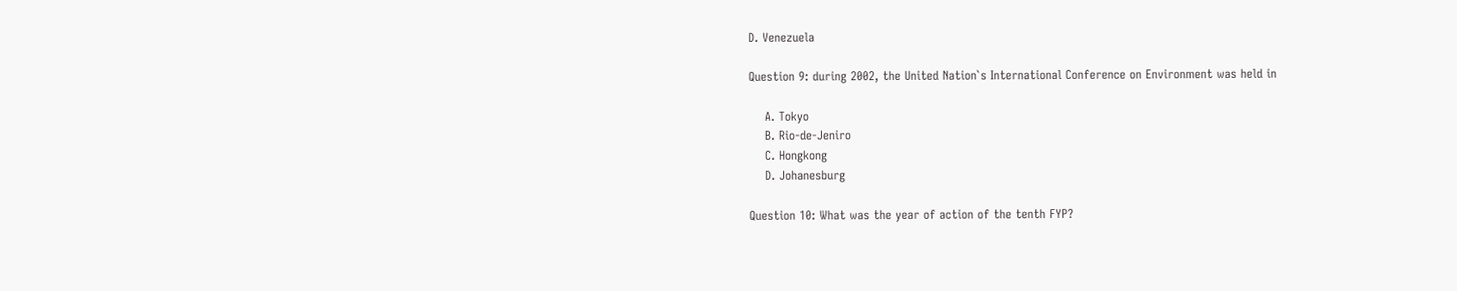D. Venezuela

Question 9: during 2002, the United Nation`s International Conference on Environment was held in

    A. Tokyo
    B. Rio-de-Jeniro
    C. Hongkong
    D. Johanesburg

Question 10: What was the year of action of the tenth FYP?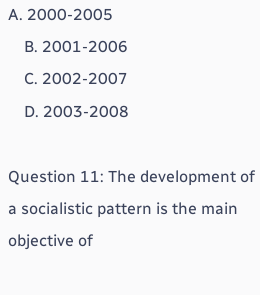A. 2000-2005
    B. 2001-2006
    C. 2002-2007
    D. 2003-2008

Question 11: The development of a socialistic pattern is the main objective of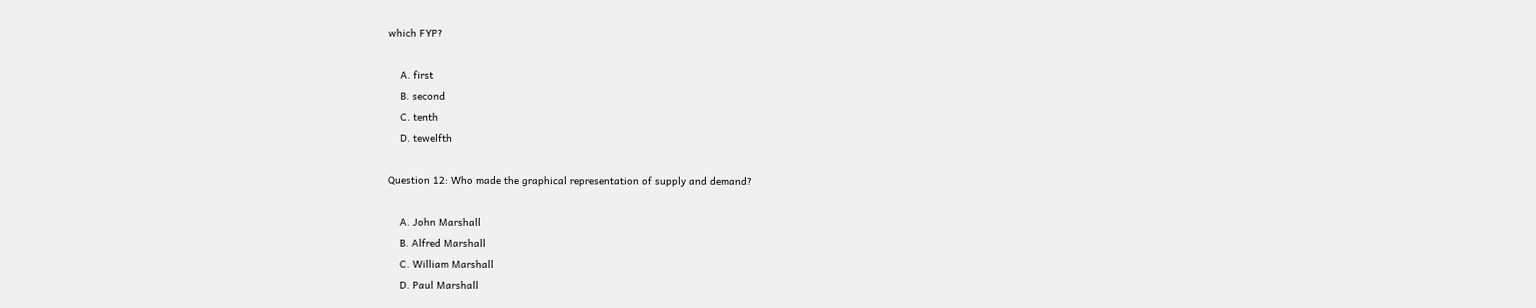which FYP?

    A. first
    B. second
    C. tenth
    D. tewelfth

Question 12: Who made the graphical representation of supply and demand?

    A. John Marshall
    B. Alfred Marshall
    C. William Marshall
    D. Paul Marshall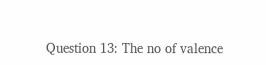Question 13: The no of valence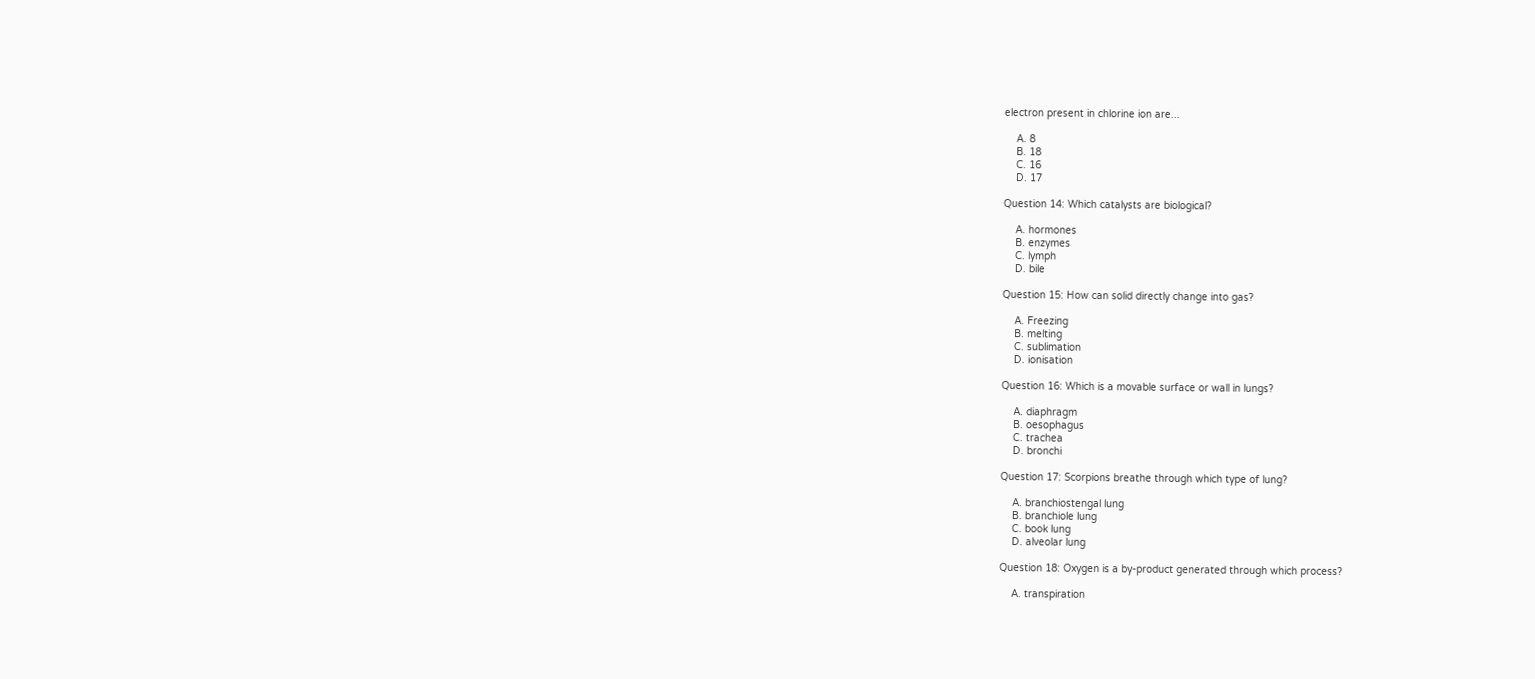electron present in chlorine ion are...

    A. 8
    B. 18
    C. 16
    D. 17

Question 14: Which catalysts are biological?

    A. hormones
    B. enzymes
    C. lymph
    D. bile

Question 15: How can solid directly change into gas?

    A. Freezing
    B. melting
    C. sublimation
    D. ionisation

Question 16: Which is a movable surface or wall in lungs?

    A. diaphragm
    B. oesophagus
    C. trachea
    D. bronchi

Question 17: Scorpions breathe through which type of lung?

    A. branchiostengal lung
    B. branchiole lung
    C. book lung
    D. alveolar lung

Question 18: Oxygen is a by-product generated through which process?

    A. transpiration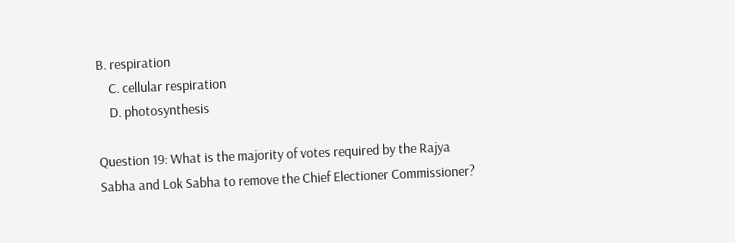B. respiration
    C. cellular respiration
    D. photosynthesis

Question 19: What is the majority of votes required by the Rajya Sabha and Lok Sabha to remove the Chief Electioner Commissioner?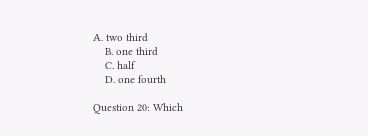A. two third
    B. one third
    C. half
    D. one fourth

Question 20: Which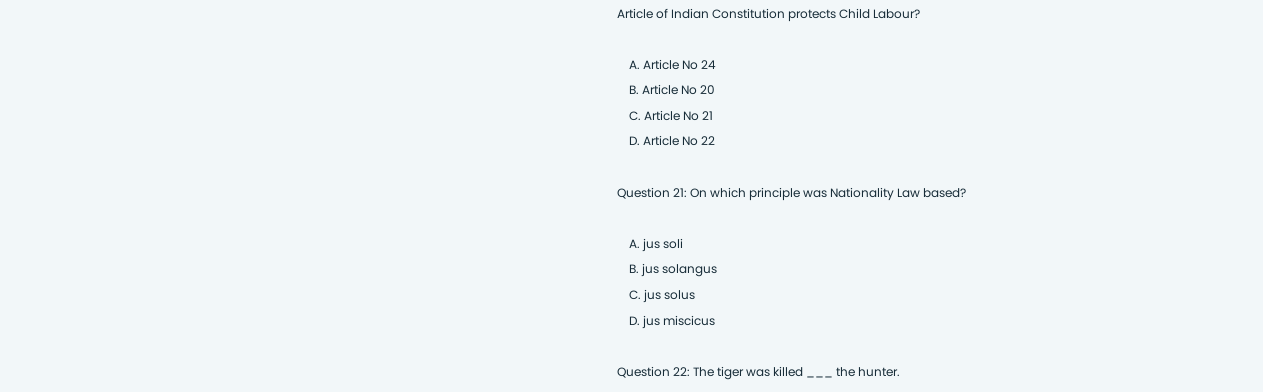Article of Indian Constitution protects Child Labour?

    A. Article No 24
    B. Article No 20
    C. Article No 21
    D. Article No 22

Question 21: On which principle was Nationality Law based?

    A. jus soli
    B. jus solangus
    C. jus solus
    D. jus miscicus

Question 22: The tiger was killed ___ the hunter.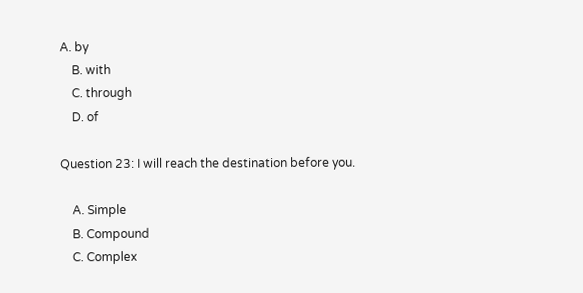A. by
    B. with
    C. through
    D. of

Question 23: I will reach the destination before you.

    A. Simple
    B. Compound
    C. Complex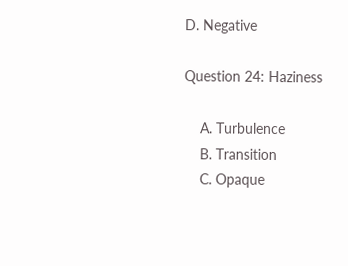D. Negative

Question 24: Haziness

    A. Turbulence
    B. Transition
    C. Opaque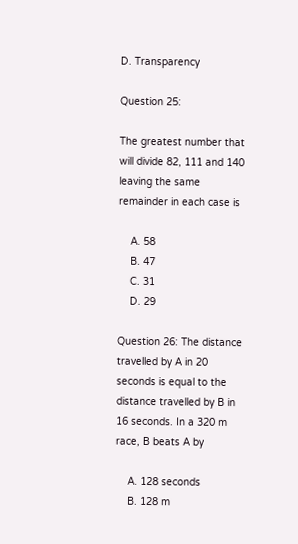D. Transparency

Question 25:

The greatest number that will divide 82, 111 and 140 leaving the same remainder in each case is

    A. 58
    B. 47
    C. 31
    D. 29

Question 26: The distance travelled by A in 20 seconds is equal to the distance travelled by B in 16 seconds. In a 320 m race, B beats A by

    A. 128 seconds
    B. 128 m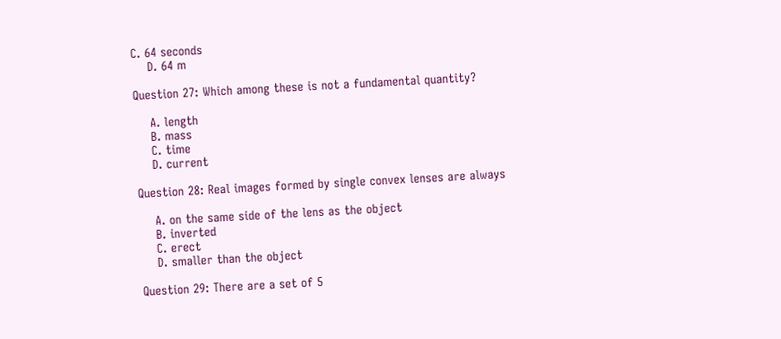C. 64 seconds
    D. 64 m

Question 27: Which among these is not a fundamental quantity?

    A. length
    B. mass
    C. time
    D. current

Question 28: Real images formed by single convex lenses are always

    A. on the same side of the lens as the object
    B. inverted
    C. erect
    D. smaller than the object

Question 29: There are a set of 5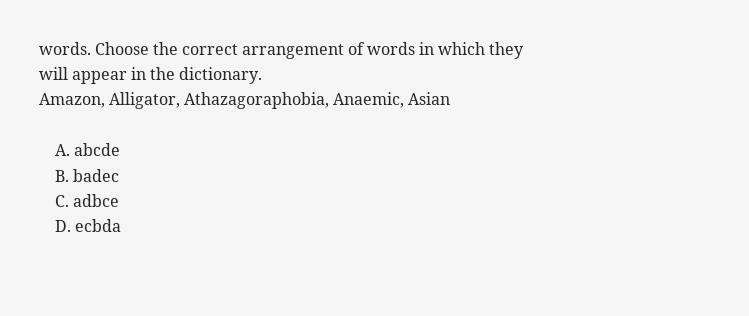words. Choose the correct arrangement of words in which they will appear in the dictionary.
Amazon, Alligator, Athazagoraphobia, Anaemic, Asian

    A. abcde
    B. badec
    C. adbce
    D. ecbda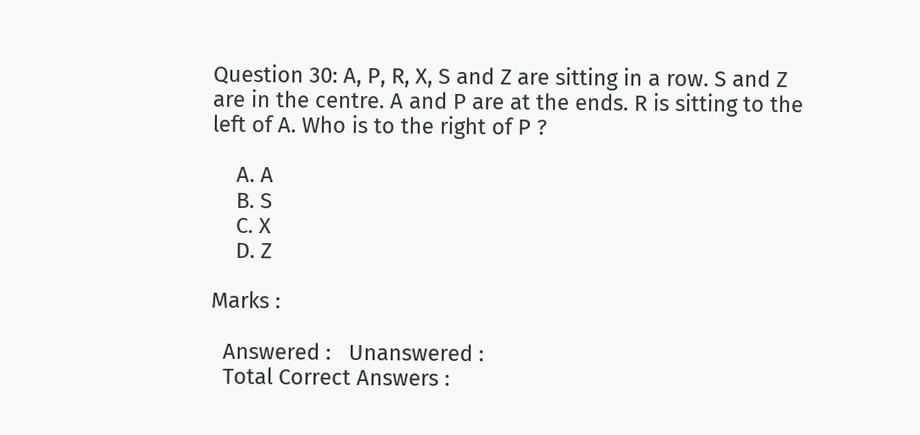Question 30: A, P, R, X, S and Z are sitting in a row. S and Z are in the centre. A and P are at the ends. R is sitting to the left of A. Who is to the right of P ?

    A. A
    B. S
    C. X
    D. Z

Marks :

  Answered :   Unanswered :
  Total Correct Answers :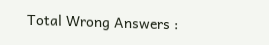Total Wrong Answers :